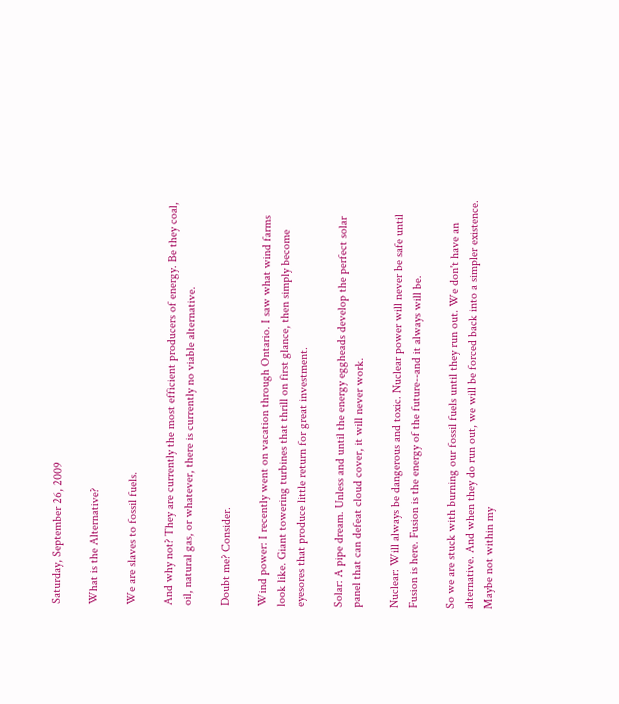Saturday, September 26, 2009

What is the Alternative?

We are slaves to fossil fuels.

And why not? They are currently the most efficient producers of energy. Be they coal, oil, natural gas, or whatever, there is currently no viable alternative.

Doubt me? Consider.

Wind power: I recently went on vacation through Ontario. I saw what wind farms look like. Giant towering turbines that thrill on first glance, then simply become eyesores that produce little return for great investment.

Solar: A pipe dream. Unless and until the energy eggheads develop the perfect solar panel that can defeat cloud cover, it will never work.

Nuclear: Will always be dangerous and toxic. Nuclear power will never be safe until Fusion is here. Fusion is the energy of the future--and it always will be.

So we are stuck with burning our fossil fuels until they run out. We don't have an alternative. And when they do run out, we will be forced back into a simpler existence. Maybe not within my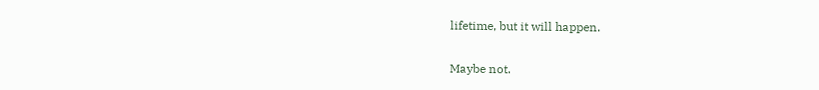lifetime, but it will happen.

Maybe not.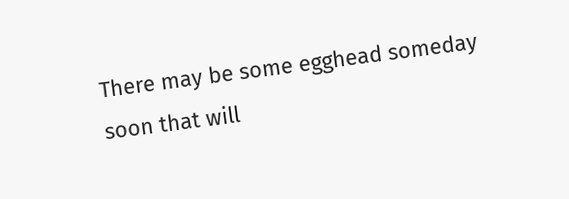There may be some egghead someday soon that will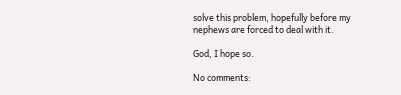solve this problem, hopefully before my nephews are forced to deal with it.

God, I hope so.

No comments: